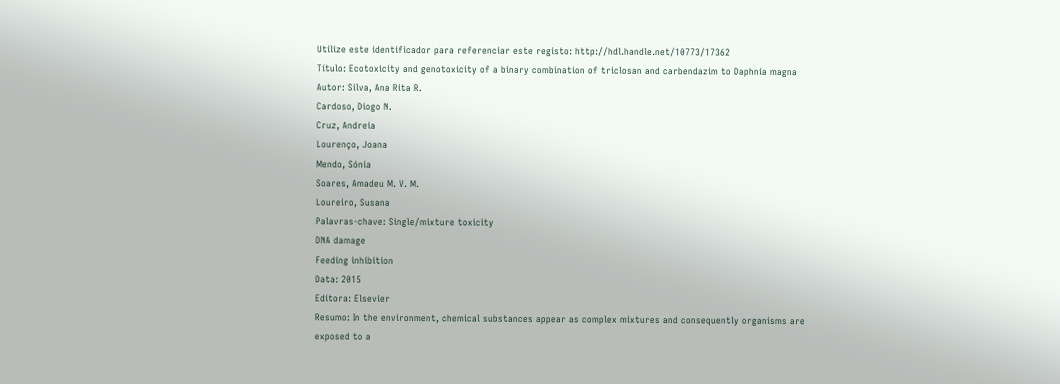Utilize este identificador para referenciar este registo: http://hdl.handle.net/10773/17362
Título: Ecotoxicity and genotoxicity of a binary combination of triclosan and carbendazim to Daphnia magna
Autor: Silva, Ana Rita R.
Cardoso, Diogo N.
Cruz, Andreia
Lourenço, Joana
Mendo, Sónia
Soares, Amadeu M. V. M.
Loureiro, Susana
Palavras-chave: Single/mixture toxicity
DNA damage
Feeding inhibition
Data: 2015
Editora: Elsevier
Resumo: In the environment, chemical substances appear as complex mixtures and consequently organisms are exposed to a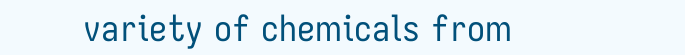variety of chemicals from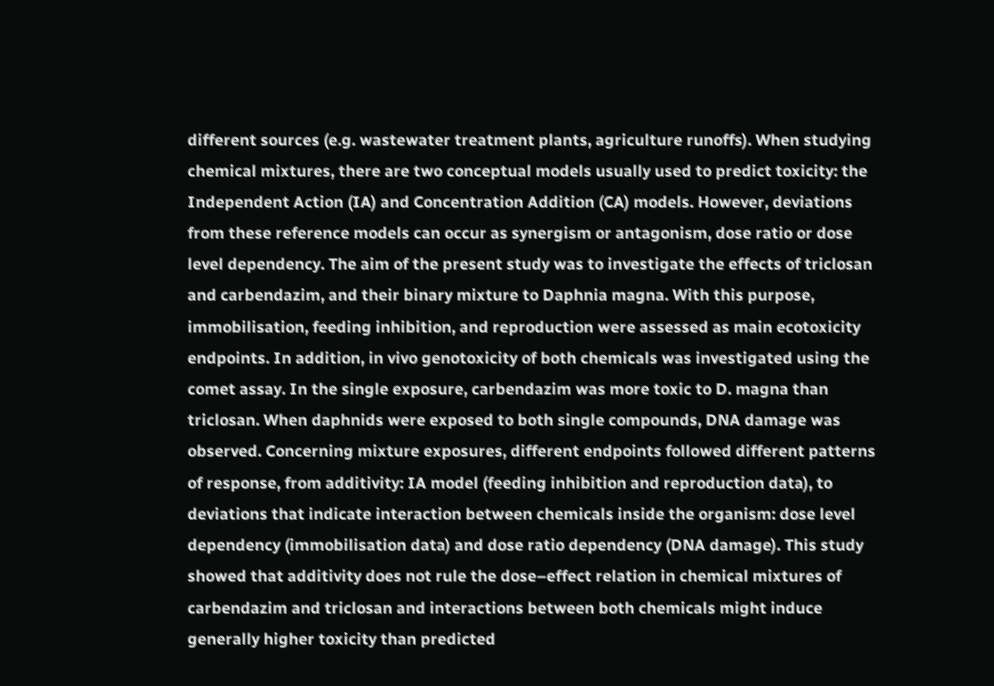different sources (e.g. wastewater treatment plants, agriculture runoffs). When studying chemical mixtures, there are two conceptual models usually used to predict toxicity: the Independent Action (IA) and Concentration Addition (CA) models. However, deviations from these reference models can occur as synergism or antagonism, dose ratio or dose level dependency. The aim of the present study was to investigate the effects of triclosan and carbendazim, and their binary mixture to Daphnia magna. With this purpose, immobilisation, feeding inhibition, and reproduction were assessed as main ecotoxicity endpoints. In addition, in vivo genotoxicity of both chemicals was investigated using the comet assay. In the single exposure, carbendazim was more toxic to D. magna than triclosan. When daphnids were exposed to both single compounds, DNA damage was observed. Concerning mixture exposures, different endpoints followed different patterns of response, from additivity: IA model (feeding inhibition and reproduction data), to deviations that indicate interaction between chemicals inside the organism: dose level dependency (immobilisation data) and dose ratio dependency (DNA damage). This study showed that additivity does not rule the dose–effect relation in chemical mixtures of carbendazim and triclosan and interactions between both chemicals might induce generally higher toxicity than predicted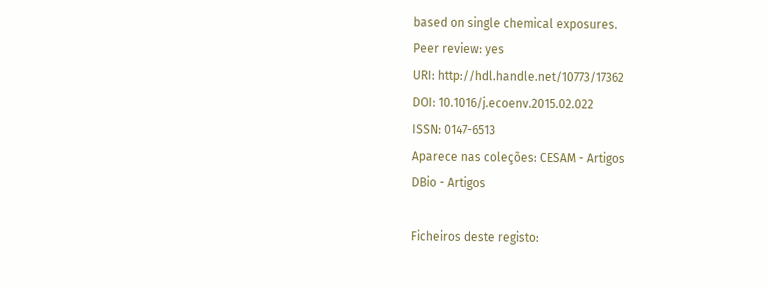based on single chemical exposures.
Peer review: yes
URI: http://hdl.handle.net/10773/17362
DOI: 10.1016/j.ecoenv.2015.02.022
ISSN: 0147-6513
Aparece nas coleções: CESAM - Artigos
DBio - Artigos

Ficheiros deste registo: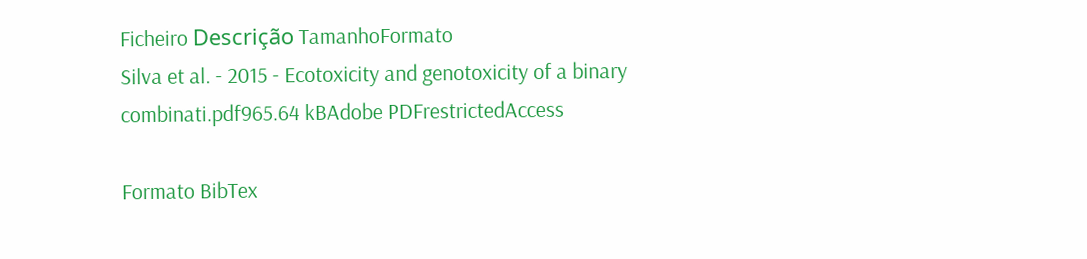Ficheiro Descrição TamanhoFormato
Silva et al. - 2015 - Ecotoxicity and genotoxicity of a binary combinati.pdf965.64 kBAdobe PDFrestrictedAccess

Formato BibTex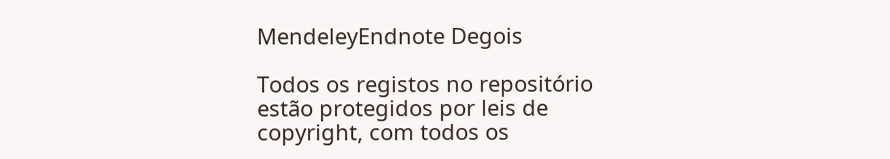MendeleyEndnote Degois

Todos os registos no repositório estão protegidos por leis de copyright, com todos os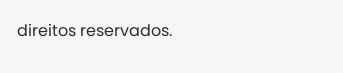direitos reservados.